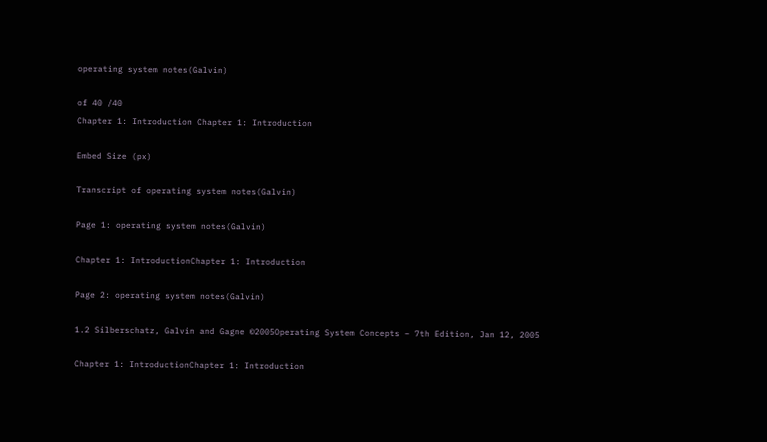operating system notes(Galvin)

of 40 /40
Chapter 1: Introduction Chapter 1: Introduction

Embed Size (px)

Transcript of operating system notes(Galvin)

Page 1: operating system notes(Galvin)

Chapter 1: IntroductionChapter 1: Introduction

Page 2: operating system notes(Galvin)

1.2 Silberschatz, Galvin and Gagne ©2005Operating System Concepts – 7th Edition, Jan 12, 2005

Chapter 1: IntroductionChapter 1: Introduction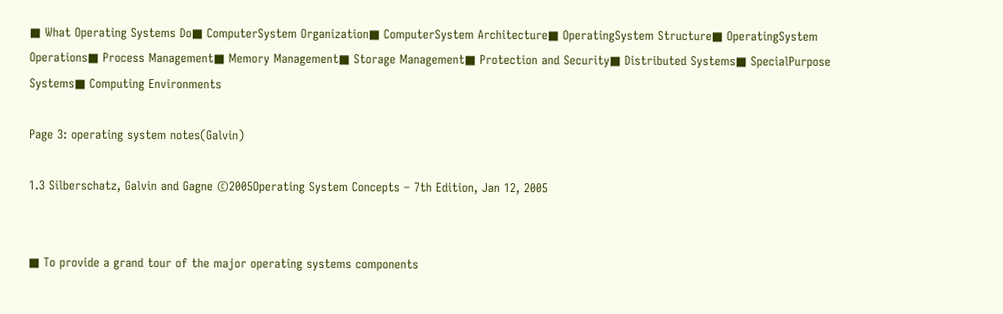■ What Operating Systems Do■ ComputerSystem Organization■ ComputerSystem Architecture■ OperatingSystem Structure■ OperatingSystem Operations■ Process Management■ Memory Management■ Storage Management■ Protection and Security■ Distributed Systems■ SpecialPurpose Systems■ Computing Environments

Page 3: operating system notes(Galvin)

1.3 Silberschatz, Galvin and Gagne ©2005Operating System Concepts – 7th Edition, Jan 12, 2005


■ To provide a grand tour of the major operating systems components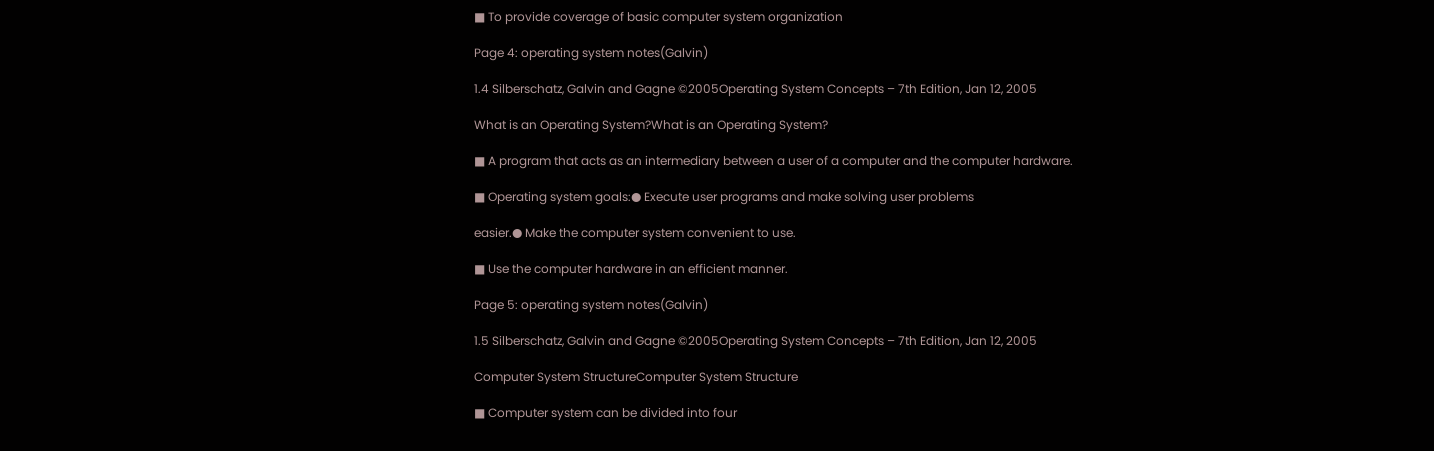■ To provide coverage of basic computer system organization

Page 4: operating system notes(Galvin)

1.4 Silberschatz, Galvin and Gagne ©2005Operating System Concepts – 7th Edition, Jan 12, 2005

What is an Operating System?What is an Operating System?

■ A program that acts as an intermediary between a user of a computer and the computer hardware.

■ Operating system goals:● Execute user programs and make solving user problems

easier.● Make the computer system convenient to use.

■ Use the computer hardware in an efficient manner.

Page 5: operating system notes(Galvin)

1.5 Silberschatz, Galvin and Gagne ©2005Operating System Concepts – 7th Edition, Jan 12, 2005

Computer System StructureComputer System Structure

■ Computer system can be divided into four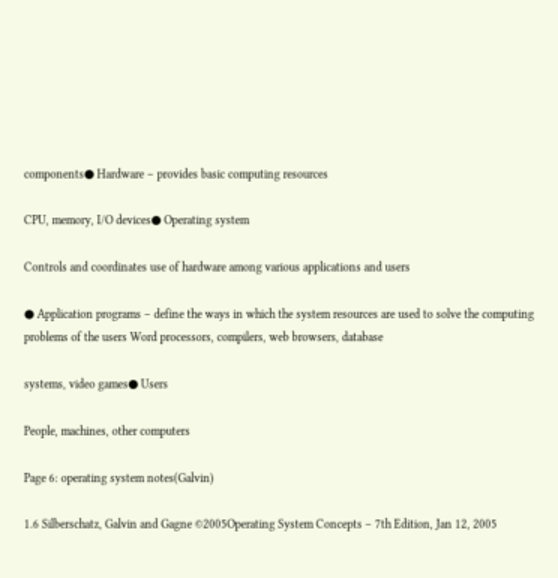components● Hardware – provides basic computing resources

CPU, memory, I/O devices● Operating system

Controls and coordinates use of hardware among various applications and users

● Application programs – define the ways in which the system resources are used to solve the computing problems of the users Word processors, compilers, web browsers, database

systems, video games● Users

People, machines, other computers

Page 6: operating system notes(Galvin)

1.6 Silberschatz, Galvin and Gagne ©2005Operating System Concepts – 7th Edition, Jan 12, 2005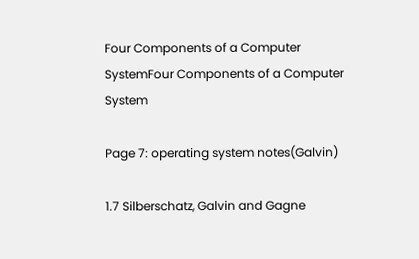Four Components of a Computer SystemFour Components of a Computer System

Page 7: operating system notes(Galvin)

1.7 Silberschatz, Galvin and Gagne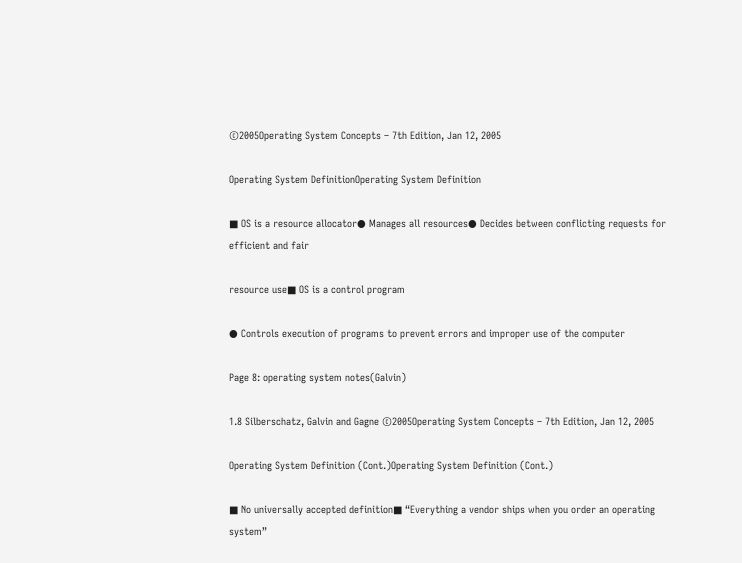©2005Operating System Concepts – 7th Edition, Jan 12, 2005

Operating System DefinitionOperating System Definition

■ OS is a resource allocator● Manages all resources● Decides between conflicting requests for efficient and fair

resource use■ OS is a control program

● Controls execution of programs to prevent errors and improper use of the computer

Page 8: operating system notes(Galvin)

1.8 Silberschatz, Galvin and Gagne ©2005Operating System Concepts – 7th Edition, Jan 12, 2005

Operating System Definition (Cont.)Operating System Definition (Cont.)

■ No universally accepted definition■ “Everything a vendor ships when you order an operating system”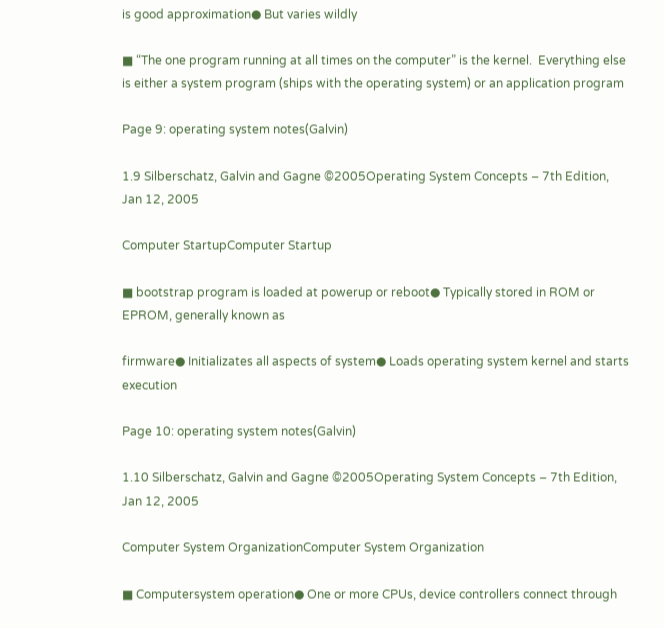is good approximation● But varies wildly

■ “The one program running at all times on the computer” is the kernel.  Everything else is either a system program (ships with the operating system) or an application program

Page 9: operating system notes(Galvin)

1.9 Silberschatz, Galvin and Gagne ©2005Operating System Concepts – 7th Edition, Jan 12, 2005

Computer StartupComputer Startup

■ bootstrap program is loaded at powerup or reboot● Typically stored in ROM or EPROM, generally known as

firmware● Initializates all aspects of system● Loads operating system kernel and starts execution

Page 10: operating system notes(Galvin)

1.10 Silberschatz, Galvin and Gagne ©2005Operating System Concepts – 7th Edition, Jan 12, 2005

Computer System OrganizationComputer System Organization

■ Computersystem operation● One or more CPUs, device controllers connect through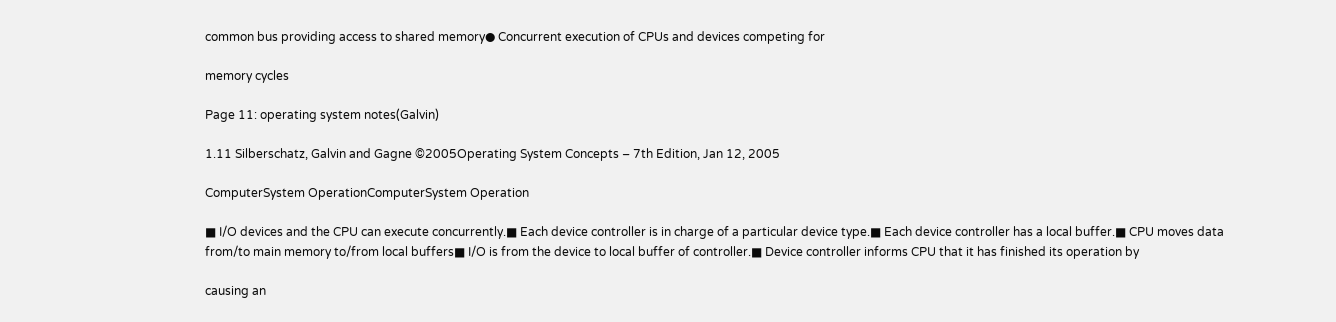common bus providing access to shared memory● Concurrent execution of CPUs and devices competing for

memory cycles

Page 11: operating system notes(Galvin)

1.11 Silberschatz, Galvin and Gagne ©2005Operating System Concepts – 7th Edition, Jan 12, 2005

ComputerSystem OperationComputerSystem Operation

■ I/O devices and the CPU can execute concurrently.■ Each device controller is in charge of a particular device type.■ Each device controller has a local buffer.■ CPU moves data from/to main memory to/from local buffers■ I/O is from the device to local buffer of controller.■ Device controller informs CPU that it has finished its operation by

causing an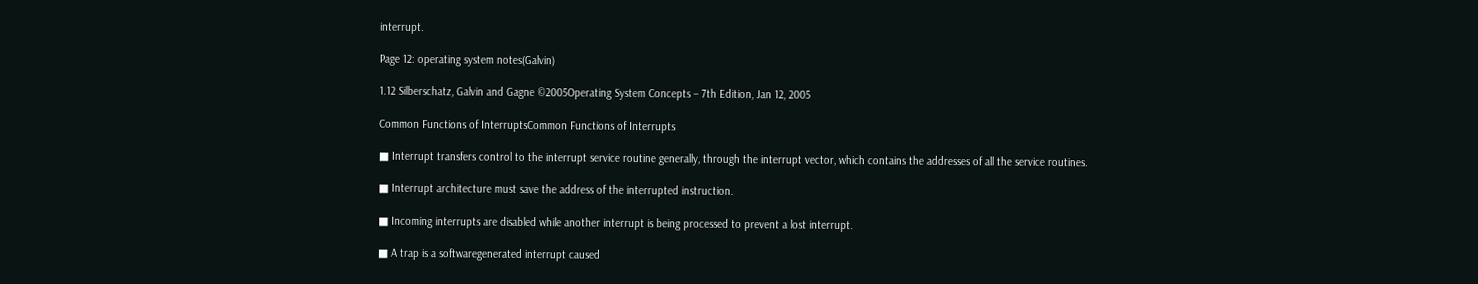interrupt.

Page 12: operating system notes(Galvin)

1.12 Silberschatz, Galvin and Gagne ©2005Operating System Concepts – 7th Edition, Jan 12, 2005

Common Functions of InterruptsCommon Functions of Interrupts

■ Interrupt transfers control to the interrupt service routine generally, through the interrupt vector, which contains the addresses of all the service routines.

■ Interrupt architecture must save the address of the interrupted instruction.

■ Incoming interrupts are disabled while another interrupt is being processed to prevent a lost interrupt.

■ A trap is a softwaregenerated interrupt caused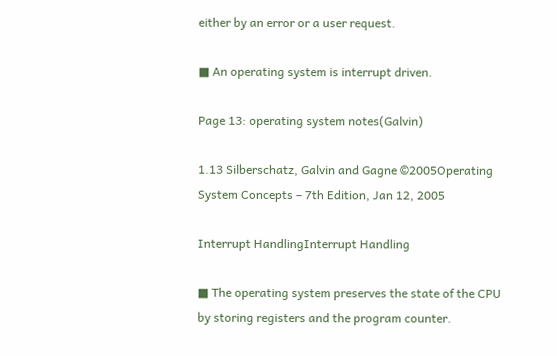either by an error or a user request.

■ An operating system is interrupt driven.

Page 13: operating system notes(Galvin)

1.13 Silberschatz, Galvin and Gagne ©2005Operating System Concepts – 7th Edition, Jan 12, 2005

Interrupt HandlingInterrupt Handling

■ The operating system preserves the state of the CPU by storing registers and the program counter.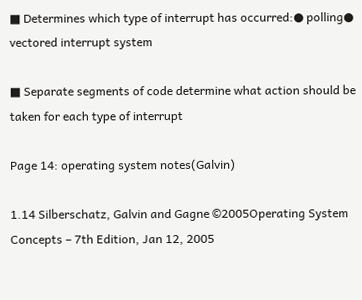■ Determines which type of interrupt has occurred:● polling● vectored interrupt system

■ Separate segments of code determine what action should be taken for each type of interrupt

Page 14: operating system notes(Galvin)

1.14 Silberschatz, Galvin and Gagne ©2005Operating System Concepts – 7th Edition, Jan 12, 2005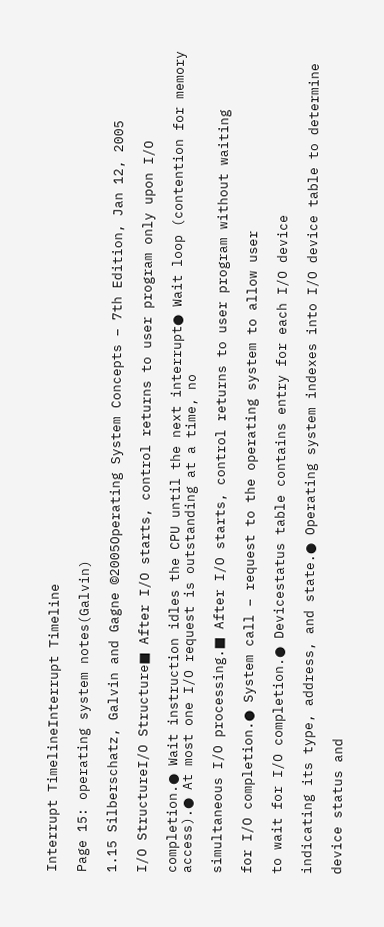Interrupt TimelineInterrupt Timeline

Page 15: operating system notes(Galvin)

1.15 Silberschatz, Galvin and Gagne ©2005Operating System Concepts – 7th Edition, Jan 12, 2005

I/O StructureI/O Structure■ After I/O starts, control returns to user program only upon I/O

completion.● Wait instruction idles the CPU until the next interrupt● Wait loop (contention for memory access).● At most one I/O request is outstanding at a time, no

simultaneous I/O processing.■ After I/O starts, control returns to user program without waiting

for I/O completion.● System call – request to the operating system to allow user

to wait for I/O completion.● Devicestatus table contains entry for each I/O device

indicating its type, address, and state.● Operating system indexes into I/O device table to determine

device status and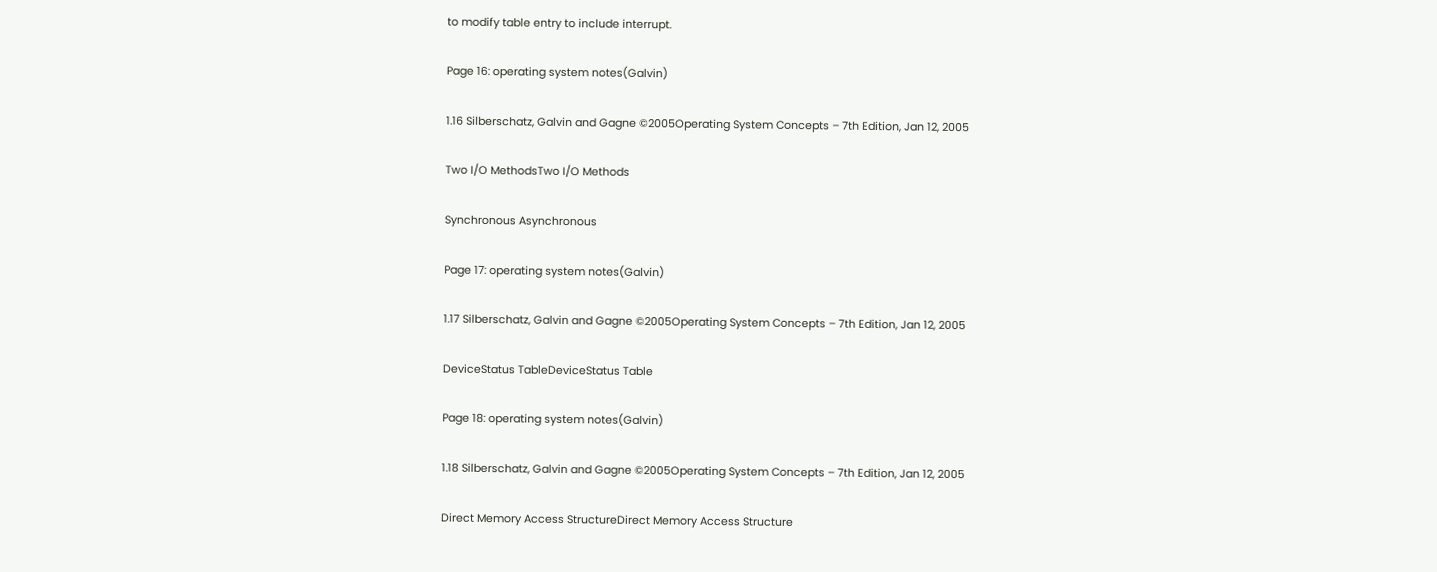to modify table entry to include interrupt.

Page 16: operating system notes(Galvin)

1.16 Silberschatz, Galvin and Gagne ©2005Operating System Concepts – 7th Edition, Jan 12, 2005

Two I/O MethodsTwo I/O Methods

Synchronous Asynchronous

Page 17: operating system notes(Galvin)

1.17 Silberschatz, Galvin and Gagne ©2005Operating System Concepts – 7th Edition, Jan 12, 2005

DeviceStatus TableDeviceStatus Table

Page 18: operating system notes(Galvin)

1.18 Silberschatz, Galvin and Gagne ©2005Operating System Concepts – 7th Edition, Jan 12, 2005

Direct Memory Access StructureDirect Memory Access Structure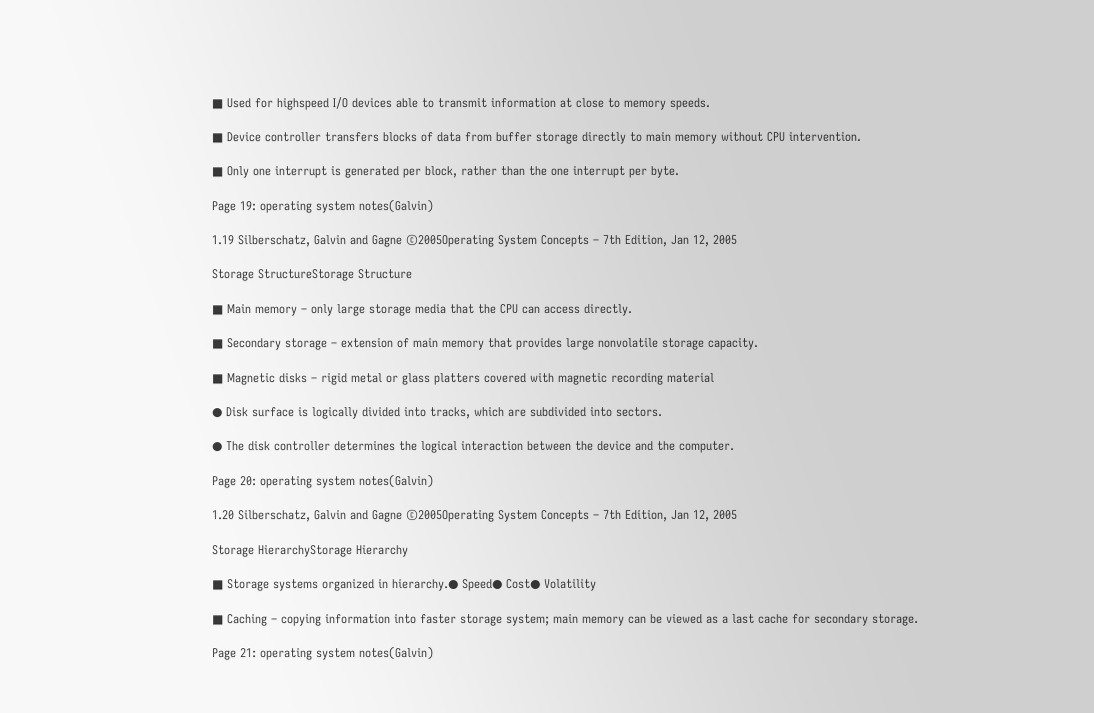■ Used for highspeed I/O devices able to transmit information at close to memory speeds.

■ Device controller transfers blocks of data from buffer storage directly to main memory without CPU intervention.

■ Only one interrupt is generated per block, rather than the one interrupt per byte.

Page 19: operating system notes(Galvin)

1.19 Silberschatz, Galvin and Gagne ©2005Operating System Concepts – 7th Edition, Jan 12, 2005

Storage StructureStorage Structure

■ Main memory – only large storage media that the CPU can access directly.

■ Secondary storage – extension of main memory that provides large nonvolatile storage capacity.

■ Magnetic disks – rigid metal or glass platters covered with magnetic recording material

● Disk surface is logically divided into tracks, which are subdivided into sectors.

● The disk controller determines the logical interaction between the device and the computer.

Page 20: operating system notes(Galvin)

1.20 Silberschatz, Galvin and Gagne ©2005Operating System Concepts – 7th Edition, Jan 12, 2005

Storage HierarchyStorage Hierarchy

■ Storage systems organized in hierarchy.● Speed● Cost● Volatility

■ Caching – copying information into faster storage system; main memory can be viewed as a last cache for secondary storage.

Page 21: operating system notes(Galvin)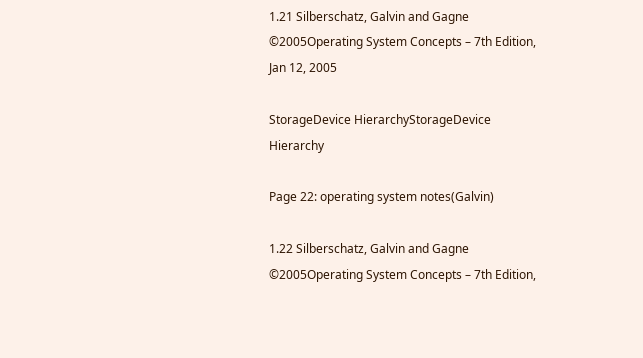1.21 Silberschatz, Galvin and Gagne ©2005Operating System Concepts – 7th Edition, Jan 12, 2005

StorageDevice HierarchyStorageDevice Hierarchy

Page 22: operating system notes(Galvin)

1.22 Silberschatz, Galvin and Gagne ©2005Operating System Concepts – 7th Edition,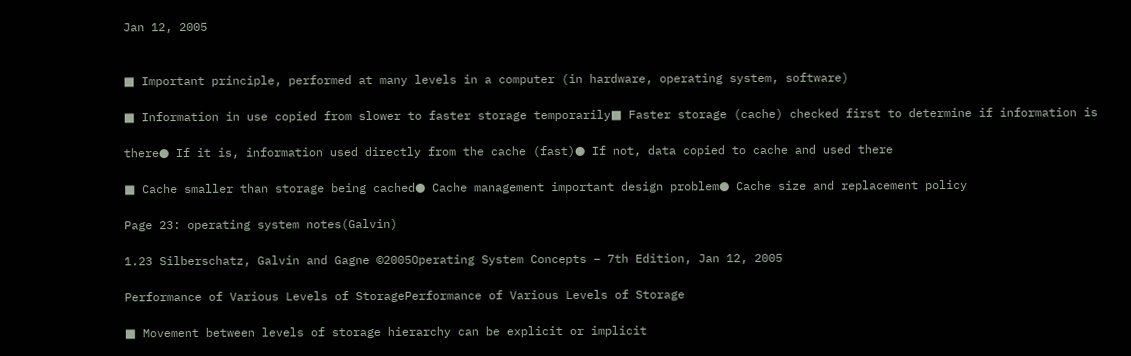Jan 12, 2005


■ Important principle, performed at many levels in a computer (in hardware, operating system, software)

■ Information in use copied from slower to faster storage temporarily■ Faster storage (cache) checked first to determine if information is

there● If it is, information used directly from the cache (fast)● If not, data copied to cache and used there

■ Cache smaller than storage being cached● Cache management important design problem● Cache size and replacement policy

Page 23: operating system notes(Galvin)

1.23 Silberschatz, Galvin and Gagne ©2005Operating System Concepts – 7th Edition, Jan 12, 2005

Performance of Various Levels of StoragePerformance of Various Levels of Storage

■ Movement between levels of storage hierarchy can be explicit or implicit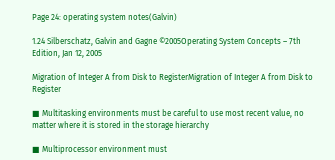Page 24: operating system notes(Galvin)

1.24 Silberschatz, Galvin and Gagne ©2005Operating System Concepts – 7th Edition, Jan 12, 2005

Migration of Integer A from Disk to RegisterMigration of Integer A from Disk to Register

■ Multitasking environments must be careful to use most recent value, no matter where it is stored in the storage hierarchy

■ Multiprocessor environment must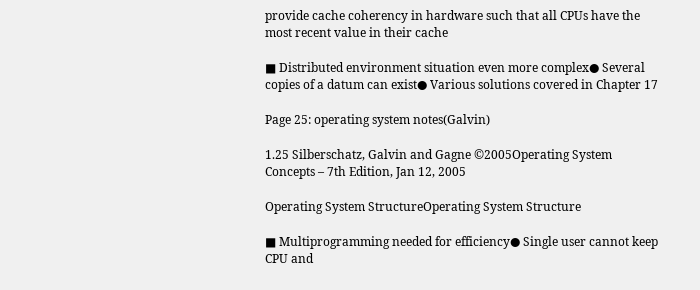provide cache coherency in hardware such that all CPUs have the most recent value in their cache

■ Distributed environment situation even more complex● Several copies of a datum can exist● Various solutions covered in Chapter 17

Page 25: operating system notes(Galvin)

1.25 Silberschatz, Galvin and Gagne ©2005Operating System Concepts – 7th Edition, Jan 12, 2005

Operating System StructureOperating System Structure

■ Multiprogramming needed for efficiency● Single user cannot keep CPU and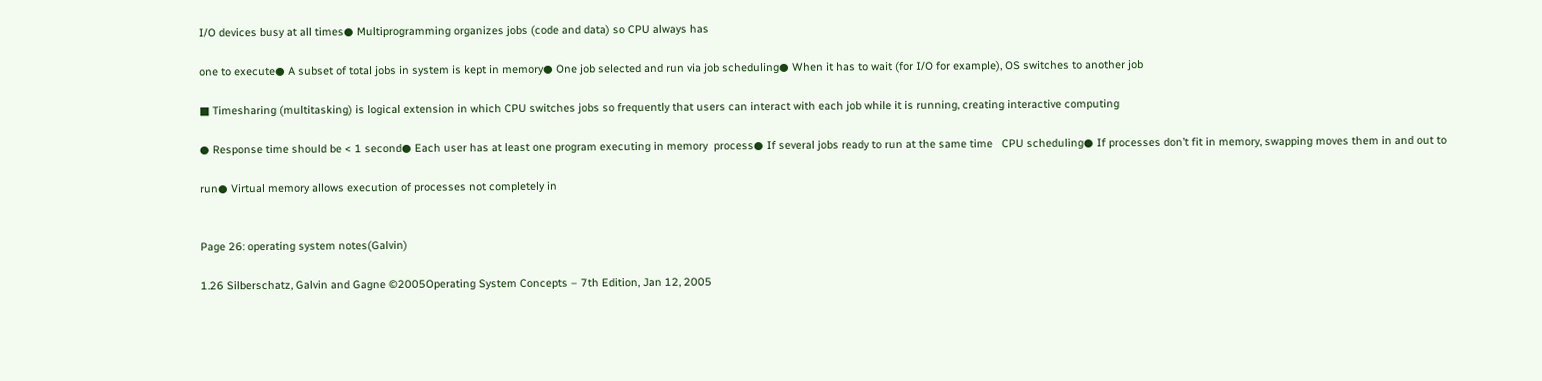I/O devices busy at all times● Multiprogramming organizes jobs (code and data) so CPU always has

one to execute● A subset of total jobs in system is kept in memory● One job selected and run via job scheduling● When it has to wait (for I/O for example), OS switches to another job

■ Timesharing (multitasking) is logical extension in which CPU switches jobs so frequently that users can interact with each job while it is running, creating interactive computing

● Response time should be < 1 second● Each user has at least one program executing in memory  process● If several jobs ready to run at the same time   CPU scheduling● If processes don’t fit in memory, swapping moves them in and out to

run● Virtual memory allows execution of processes not completely in


Page 26: operating system notes(Galvin)

1.26 Silberschatz, Galvin and Gagne ©2005Operating System Concepts – 7th Edition, Jan 12, 2005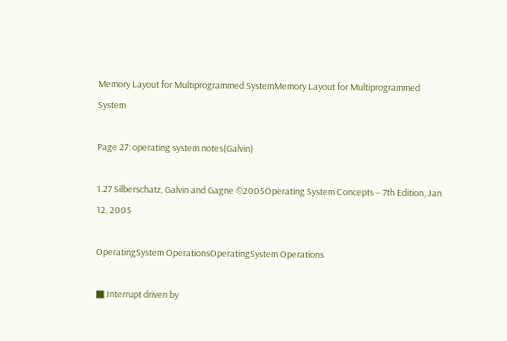Memory Layout for Multiprogrammed SystemMemory Layout for Multiprogrammed System

Page 27: operating system notes(Galvin)

1.27 Silberschatz, Galvin and Gagne ©2005Operating System Concepts – 7th Edition, Jan 12, 2005

OperatingSystem OperationsOperatingSystem Operations

■ Interrupt driven by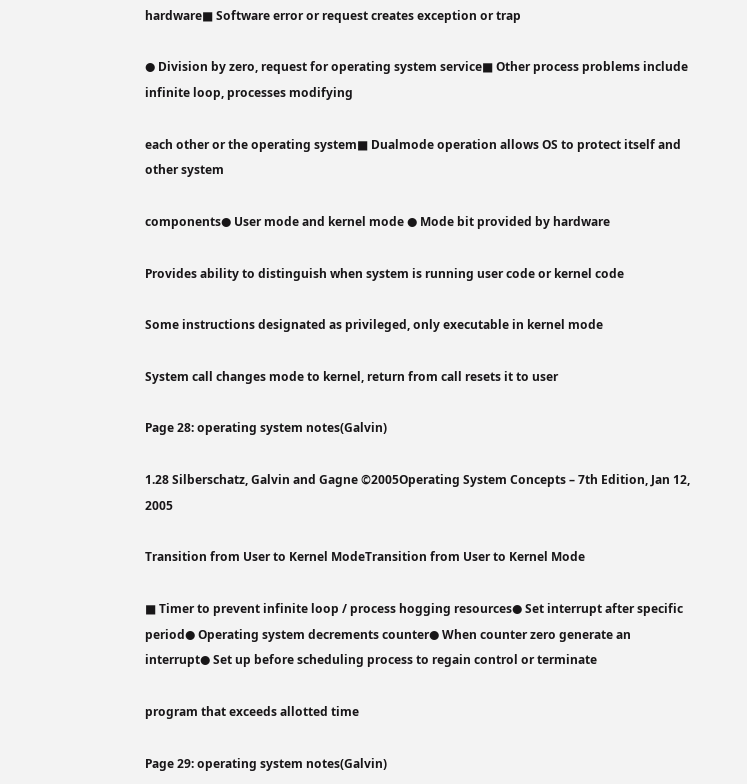hardware■ Software error or request creates exception or trap

● Division by zero, request for operating system service■ Other process problems include infinite loop, processes modifying

each other or the operating system■ Dualmode operation allows OS to protect itself and other system

components● User mode and kernel mode ● Mode bit provided by hardware

Provides ability to distinguish when system is running user code or kernel code

Some instructions designated as privileged, only executable in kernel mode

System call changes mode to kernel, return from call resets it to user

Page 28: operating system notes(Galvin)

1.28 Silberschatz, Galvin and Gagne ©2005Operating System Concepts – 7th Edition, Jan 12, 2005

Transition from User to Kernel ModeTransition from User to Kernel Mode

■ Timer to prevent infinite loop / process hogging resources● Set interrupt after specific period● Operating system decrements counter● When counter zero generate an interrupt● Set up before scheduling process to regain control or terminate

program that exceeds allotted time

Page 29: operating system notes(Galvin)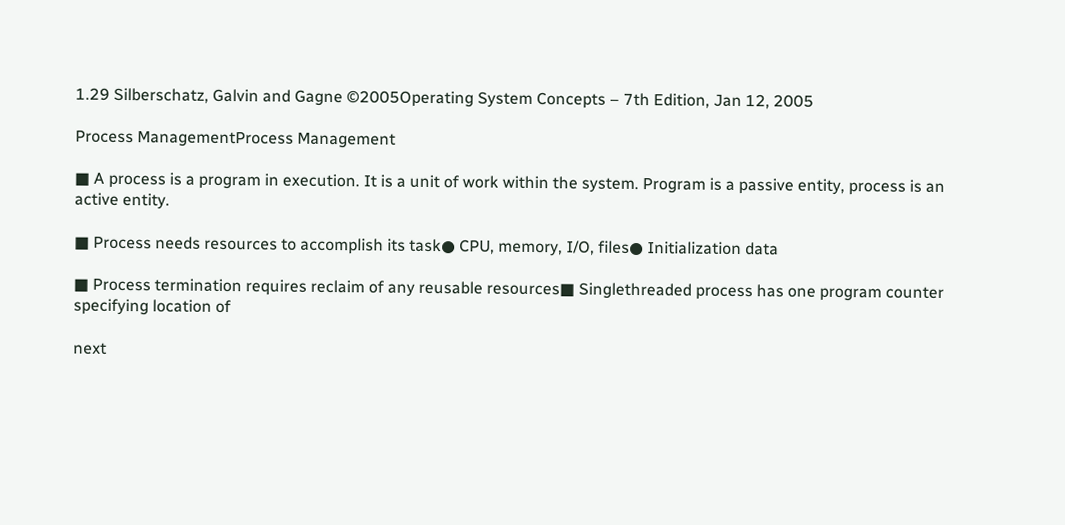1.29 Silberschatz, Galvin and Gagne ©2005Operating System Concepts – 7th Edition, Jan 12, 2005

Process ManagementProcess Management

■ A process is a program in execution. It is a unit of work within the system. Program is a passive entity, process is an active entity.

■ Process needs resources to accomplish its task● CPU, memory, I/O, files● Initialization data

■ Process termination requires reclaim of any reusable resources■ Singlethreaded process has one program counter specifying location of

next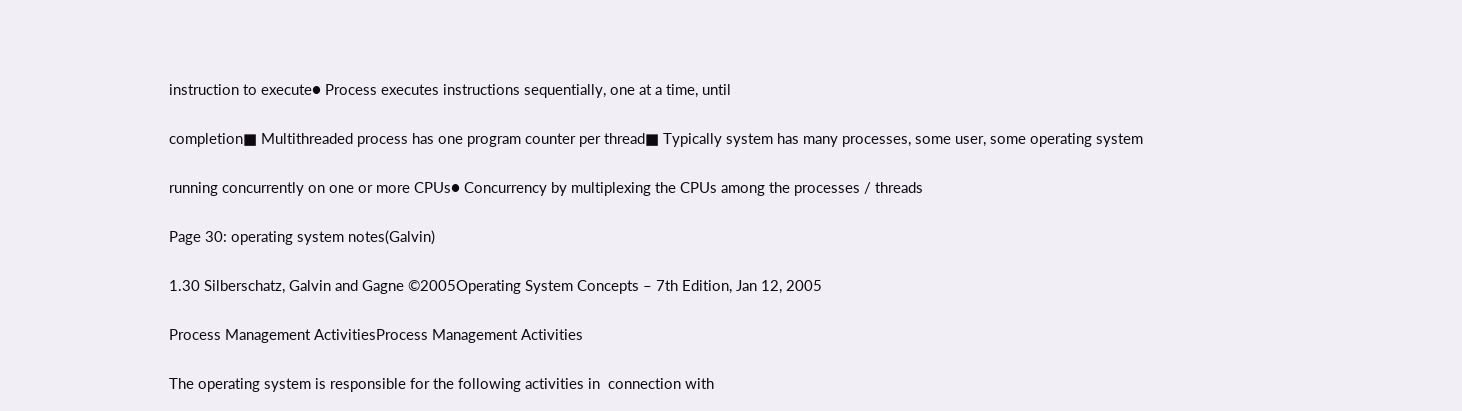instruction to execute● Process executes instructions sequentially, one at a time, until

completion■ Multithreaded process has one program counter per thread■ Typically system has many processes, some user, some operating system

running concurrently on one or more CPUs● Concurrency by multiplexing the CPUs among the processes / threads

Page 30: operating system notes(Galvin)

1.30 Silberschatz, Galvin and Gagne ©2005Operating System Concepts – 7th Edition, Jan 12, 2005

Process Management ActivitiesProcess Management Activities

The operating system is responsible for the following activities in  connection with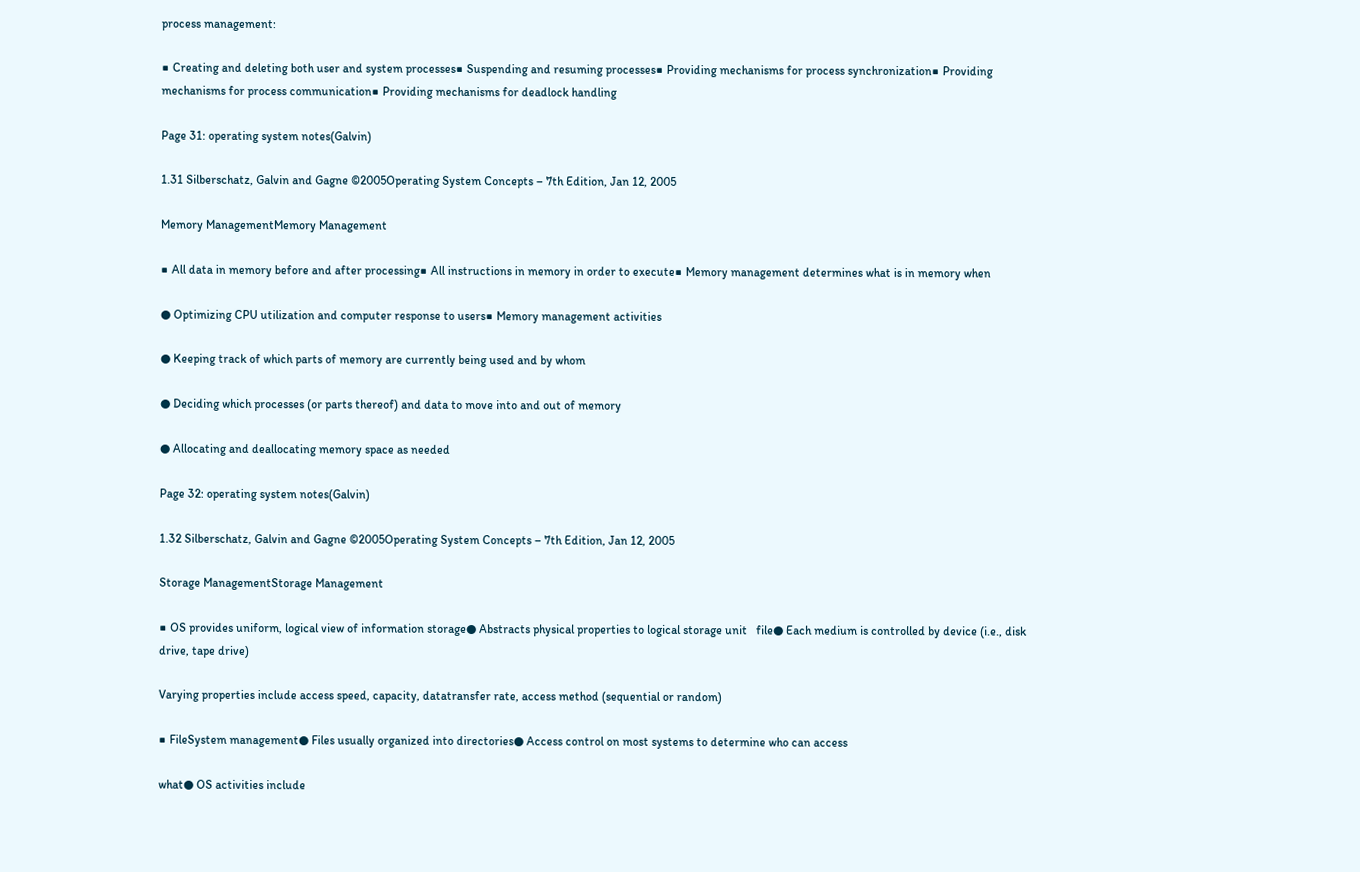process management:

■ Creating and deleting both user and system processes■ Suspending and resuming processes■ Providing mechanisms for process synchronization■ Providing mechanisms for process communication■ Providing mechanisms for deadlock handling

Page 31: operating system notes(Galvin)

1.31 Silberschatz, Galvin and Gagne ©2005Operating System Concepts – 7th Edition, Jan 12, 2005

Memory ManagementMemory Management

■ All data in memory before and after processing■ All instructions in memory in order to execute■ Memory management determines what is in memory when

● Optimizing CPU utilization and computer response to users■ Memory management activities

● Keeping track of which parts of memory are currently being used and by whom

● Deciding which processes (or parts thereof) and data to move into and out of memory

● Allocating and deallocating memory space as needed

Page 32: operating system notes(Galvin)

1.32 Silberschatz, Galvin and Gagne ©2005Operating System Concepts – 7th Edition, Jan 12, 2005

Storage ManagementStorage Management

■ OS provides uniform, logical view of information storage● Abstracts physical properties to logical storage unit   file● Each medium is controlled by device (i.e., disk drive, tape drive)

Varying properties include access speed, capacity, datatransfer rate, access method (sequential or random)

■ FileSystem management● Files usually organized into directories● Access control on most systems to determine who can access

what● OS activities include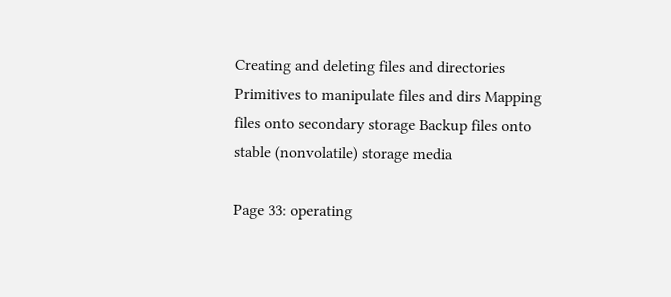Creating and deleting files and directories Primitives to manipulate files and dirs Mapping files onto secondary storage Backup files onto stable (nonvolatile) storage media

Page 33: operating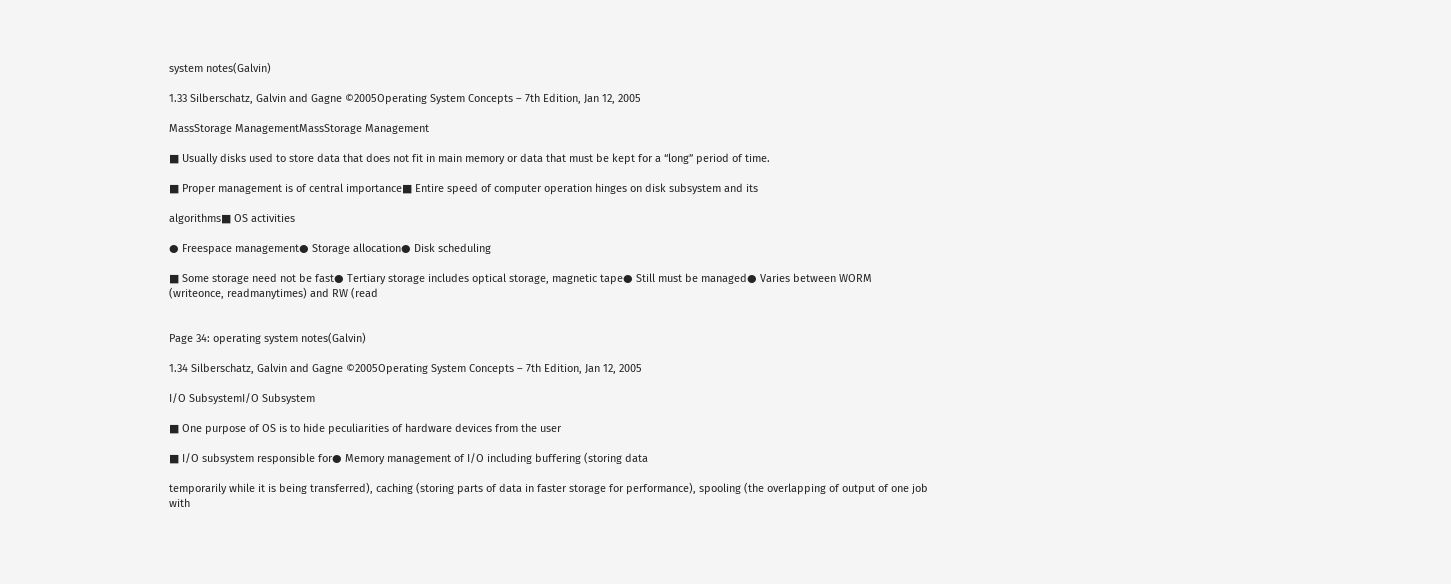system notes(Galvin)

1.33 Silberschatz, Galvin and Gagne ©2005Operating System Concepts – 7th Edition, Jan 12, 2005

MassStorage ManagementMassStorage Management

■ Usually disks used to store data that does not fit in main memory or data that must be kept for a “long” period of time.

■ Proper management is of central importance■ Entire speed of computer operation hinges on disk subsystem and its

algorithms■ OS activities

● Freespace management● Storage allocation● Disk scheduling

■ Some storage need not be fast● Tertiary storage includes optical storage, magnetic tape● Still must be managed● Varies between WORM (writeonce, readmanytimes) and RW (read


Page 34: operating system notes(Galvin)

1.34 Silberschatz, Galvin and Gagne ©2005Operating System Concepts – 7th Edition, Jan 12, 2005

I/O SubsystemI/O Subsystem

■ One purpose of OS is to hide peculiarities of hardware devices from the user

■ I/O subsystem responsible for● Memory management of I/O including buffering (storing data

temporarily while it is being transferred), caching (storing parts of data in faster storage for performance), spooling (the overlapping of output of one job with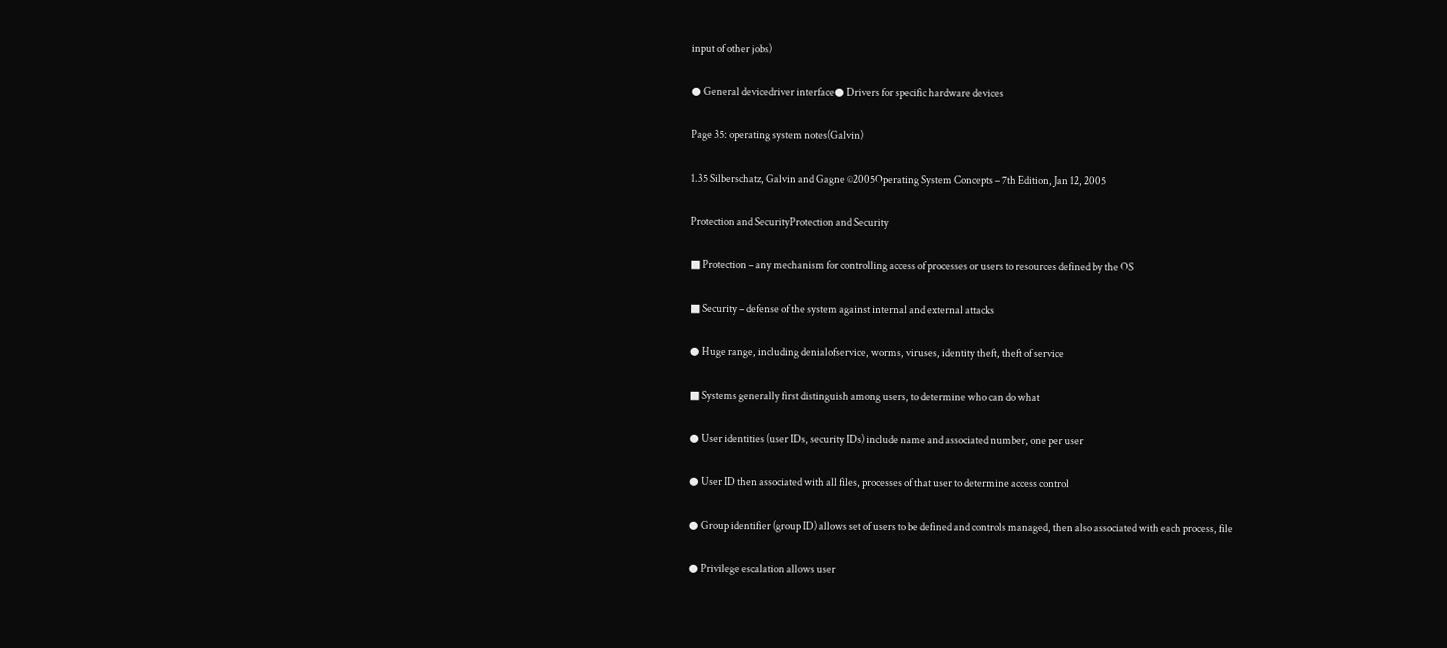input of other jobs)

● General devicedriver interface● Drivers for specific hardware devices

Page 35: operating system notes(Galvin)

1.35 Silberschatz, Galvin and Gagne ©2005Operating System Concepts – 7th Edition, Jan 12, 2005

Protection and SecurityProtection and Security

■ Protection – any mechanism for controlling access of processes or users to resources defined by the OS

■ Security – defense of the system against internal and external attacks

● Huge range, including denialofservice, worms, viruses, identity theft, theft of service

■ Systems generally first distinguish among users, to determine who can do what

● User identities (user IDs, security IDs) include name and associated number, one per user

● User ID then associated with all files, processes of that user to determine access control

● Group identifier (group ID) allows set of users to be defined and controls managed, then also associated with each process, file

● Privilege escalation allows user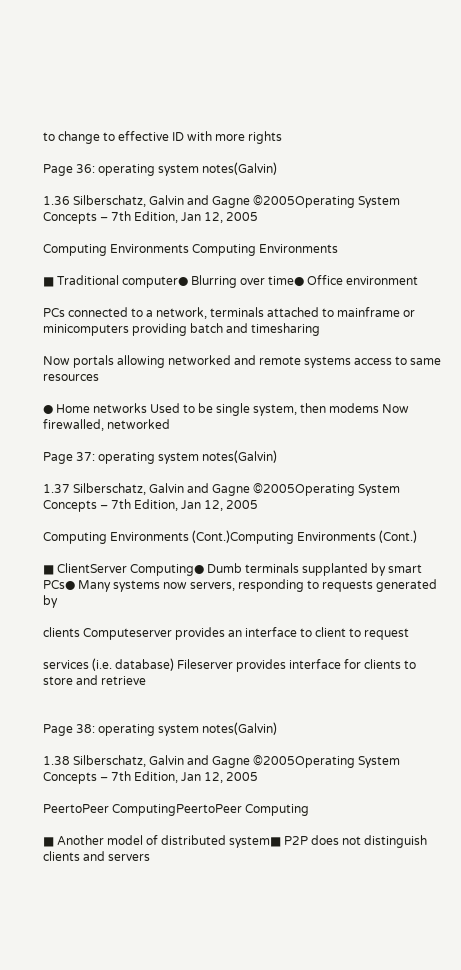to change to effective ID with more rights

Page 36: operating system notes(Galvin)

1.36 Silberschatz, Galvin and Gagne ©2005Operating System Concepts – 7th Edition, Jan 12, 2005

Computing Environments Computing Environments

■ Traditional computer● Blurring over time● Office environment

PCs connected to a network, terminals attached to mainframe or minicomputers providing batch and timesharing

Now portals allowing networked and remote systems access to same resources

● Home networks Used to be single system, then modems Now firewalled, networked

Page 37: operating system notes(Galvin)

1.37 Silberschatz, Galvin and Gagne ©2005Operating System Concepts – 7th Edition, Jan 12, 2005

Computing Environments (Cont.)Computing Environments (Cont.)

■ ClientServer Computing● Dumb terminals supplanted by smart PCs● Many systems now servers, responding to requests generated by

clients Computeserver provides an interface to client to request

services (i.e. database) Fileserver provides interface for clients to store and retrieve


Page 38: operating system notes(Galvin)

1.38 Silberschatz, Galvin and Gagne ©2005Operating System Concepts – 7th Edition, Jan 12, 2005

PeertoPeer ComputingPeertoPeer Computing

■ Another model of distributed system■ P2P does not distinguish clients and servers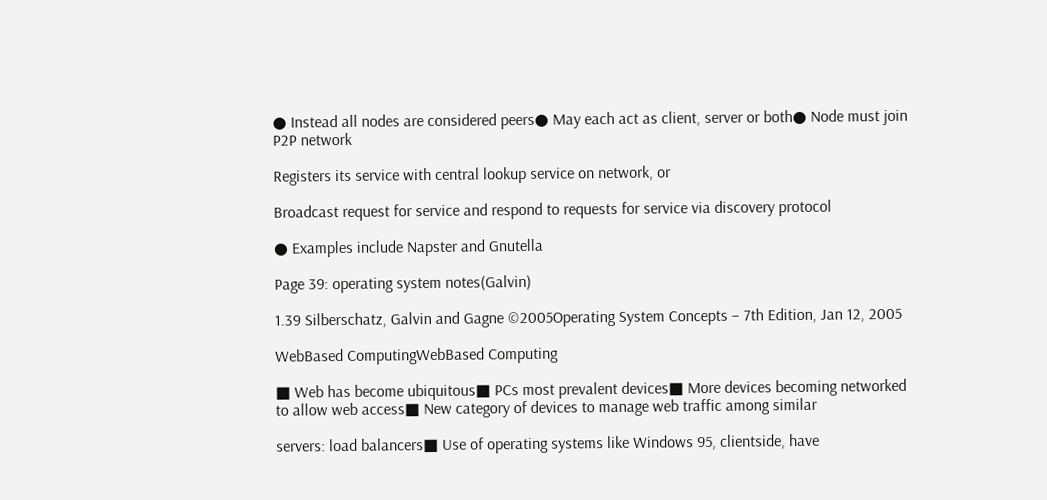● Instead all nodes are considered peers● May each act as client, server or both● Node must join P2P network

Registers its service with central lookup service on network, or

Broadcast request for service and respond to requests for service via discovery protocol

● Examples include Napster and Gnutella

Page 39: operating system notes(Galvin)

1.39 Silberschatz, Galvin and Gagne ©2005Operating System Concepts – 7th Edition, Jan 12, 2005

WebBased ComputingWebBased Computing

■ Web has become ubiquitous■ PCs most prevalent devices■ More devices becoming networked to allow web access■ New category of devices to manage web traffic among similar

servers: load balancers■ Use of operating systems like Windows 95, clientside, have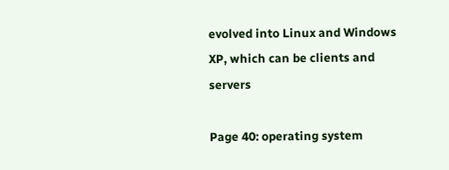evolved into Linux and Windows XP, which can be clients and servers

Page 40: operating system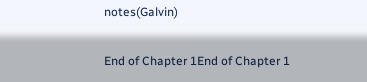notes(Galvin)

End of Chapter 1End of Chapter 1